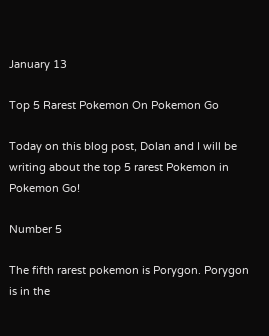January 13

Top 5 Rarest Pokemon On Pokemon Go

Today on this blog post, Dolan and I will be writing about the top 5 rarest Pokemon in Pokemon Go!

Number 5

The fifth rarest pokemon is Porygon. Porygon is in the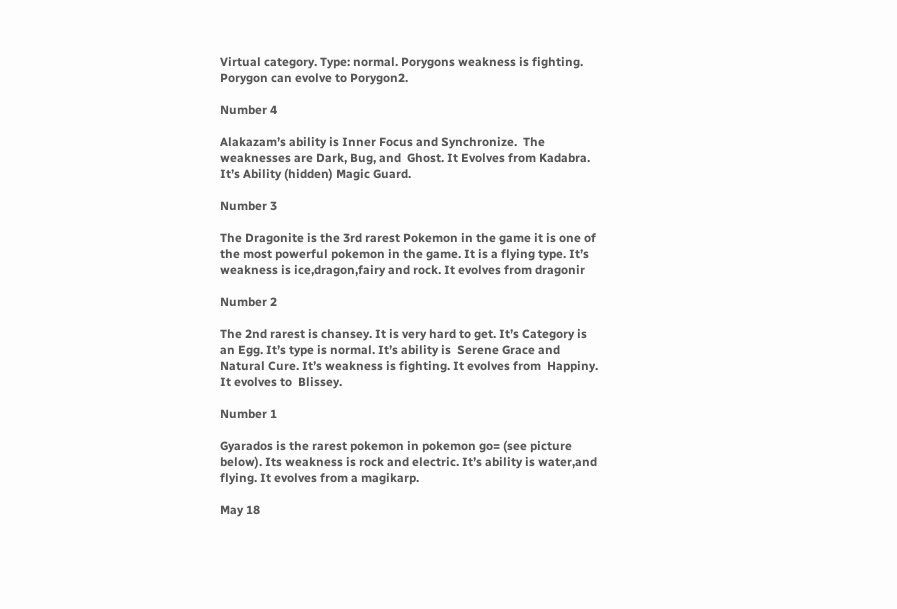Virtual category. Type: normal. Porygons weakness is fighting. Porygon can evolve to Porygon2.

Number 4

Alakazam’s ability is Inner Focus and Synchronize.  The weaknesses are Dark, Bug, and  Ghost. It Evolves from Kadabra. It’s Ability (hidden) Magic Guard.

Number 3

The Dragonite is the 3rd rarest Pokemon in the game it is one of the most powerful pokemon in the game. It is a flying type. It’s weakness is ice,dragon,fairy and rock. It evolves from dragonir

Number 2

The 2nd rarest is chansey. It is very hard to get. It’s Category is an Egg. It’s type is normal. It’s ability is  Serene Grace and Natural Cure. It’s weakness is fighting. It evolves from  Happiny. It evolves to  Blissey.

Number 1

Gyarados is the rarest pokemon in pokemon go= (see picture below). Its weakness is rock and electric. It’s ability is water,and flying. It evolves from a magikarp.

May 18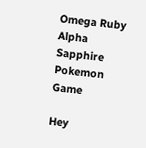Omega Ruby Alpha Sapphire Pokemon Game

Hey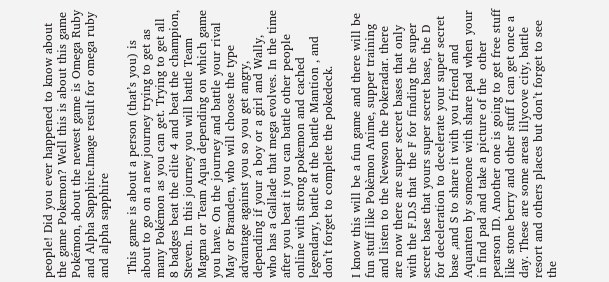people! Did you ever happened to know about the game Pokemon? Well this is about this game Pokémon, about the newest game is Omega Ruby and Alpha Sapphire.Image result for omega ruby and alpha sapphire

 This game is about a person (that’s you) is about to go on a new journey trying to get as many Pokémon as you can get. Trying to get all 8 badges beat the elite 4 and beat the champion, Steven. In this journey you will battle Team Magma or Team Aqua depending on which game you have. On the journey and battle your rival May or Branden, who will choose the type advantage against you so you get angry, depending if your a boy or a girl and Wally, who has a Gallade that mega evolves. In the time after you beat it you can battle other people online with strong pokemon and cached legendary, battle at the battle Mantion , and don’t forget to complete the pokedeck.

I know this will be a fun game and there will be fun stuff like Pokèmon Anime, supper training and listen to the Newson the Pokeradar. there are now there are super secret bases that only with the F.D.S that  the F for finding the super secret base that yours super secret base, the D for deceleration to decelerate your super secret base ,and S to share it with you friend and Aquanten by someone with share pad when your in find pad and take a picture of the  other pearson ID. Another one is going to get free stuff like stone berry and other stuff I can get once a day. These are some areas lilycove city, battle resort and others places but don’t forget to see the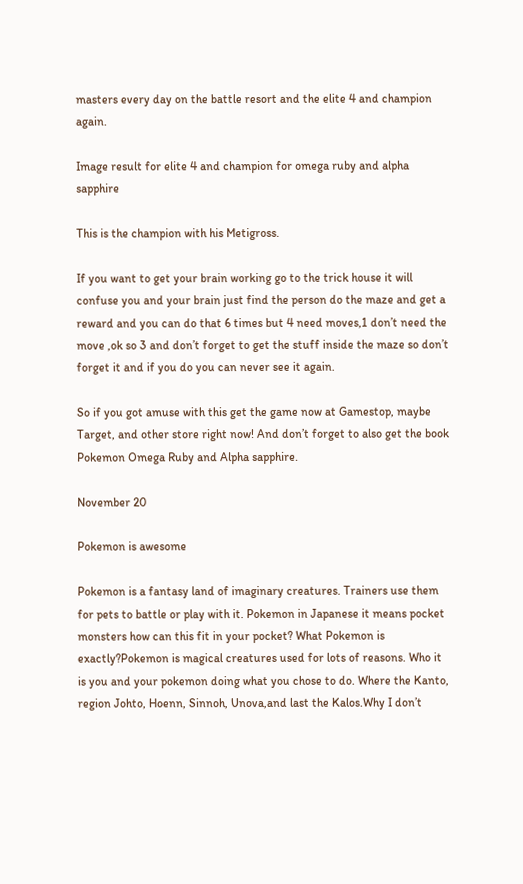masters every day on the battle resort and the elite 4 and champion again.

Image result for elite 4 and champion for omega ruby and alpha sapphire

This is the champion with his Metigross.

If you want to get your brain working go to the trick house it will confuse you and your brain just find the person do the maze and get a reward and you can do that 6 times but 4 need moves,1 don’t need the move ,ok so 3 and don’t forget to get the stuff inside the maze so don’t forget it and if you do you can never see it again.

So if you got amuse with this get the game now at Gamestop, maybe Target, and other store right now! And don’t forget to also get the book Pokemon Omega Ruby and Alpha sapphire.

November 20

Pokemon is awesome

Pokemon is a fantasy land of imaginary creatures. Trainers use them for pets to battle or play with it. Pokemon in Japanese it means pocket monsters how can this fit in your pocket? What Pokemon is exactly?Pokemon is magical creatures used for lots of reasons. Who it is you and your pokemon doing what you chose to do. Where the Kanto, region Johto, Hoenn, Sinnoh, Unova,and last the Kalos.Why I don’t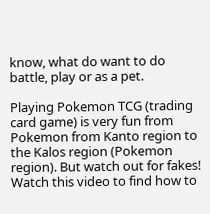know, what do want to do battle, play or as a pet.

Playing Pokemon TCG (trading card game) is very fun from Pokemon from Kanto region to the Kalos region (Pokemon region). But watch out for fakes! Watch this video to find how to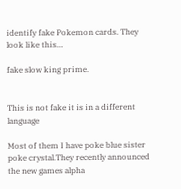identify fake Pokemon cards. They look like this…

fake slow king prime.


This is not fake it is in a different language

Most of them I have poke blue sister poke crystal.They recently announced the new games alpha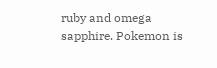ruby and omega sapphire. Pokemon is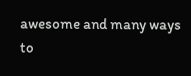awesome and many ways to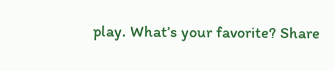play. What’s your favorite? Share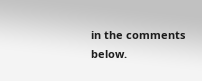in the comments below.